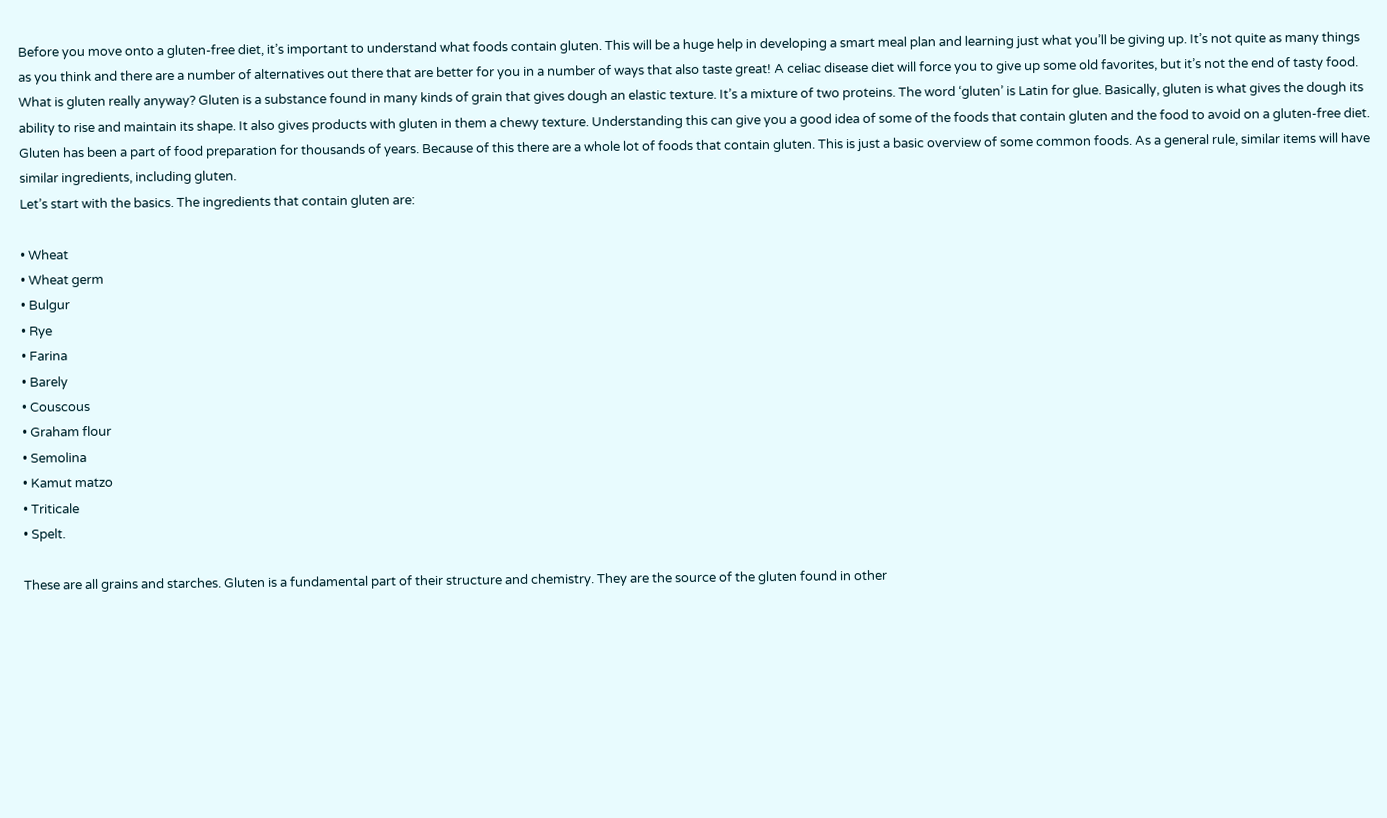Before you move onto a gluten-free diet, it’s important to understand what foods contain gluten. This will be a huge help in developing a smart meal plan and learning just what you’ll be giving up. It’s not quite as many things as you think and there are a number of alternatives out there that are better for you in a number of ways that also taste great! A celiac disease diet will force you to give up some old favorites, but it’s not the end of tasty food.
What is gluten really anyway? Gluten is a substance found in many kinds of grain that gives dough an elastic texture. It’s a mixture of two proteins. The word ‘gluten’ is Latin for glue. Basically, gluten is what gives the dough its ability to rise and maintain its shape. It also gives products with gluten in them a chewy texture. Understanding this can give you a good idea of some of the foods that contain gluten and the food to avoid on a gluten-free diet.
Gluten has been a part of food preparation for thousands of years. Because of this there are a whole lot of foods that contain gluten. This is just a basic overview of some common foods. As a general rule, similar items will have similar ingredients, including gluten.
Let’s start with the basics. The ingredients that contain gluten are:

• Wheat
• Wheat germ
• Bulgur
• Rye
• Farina
• Barely
• Couscous
• Graham flour
• Semolina
• Kamut matzo
• Triticale
• Spelt.

These are all grains and starches. Gluten is a fundamental part of their structure and chemistry. They are the source of the gluten found in other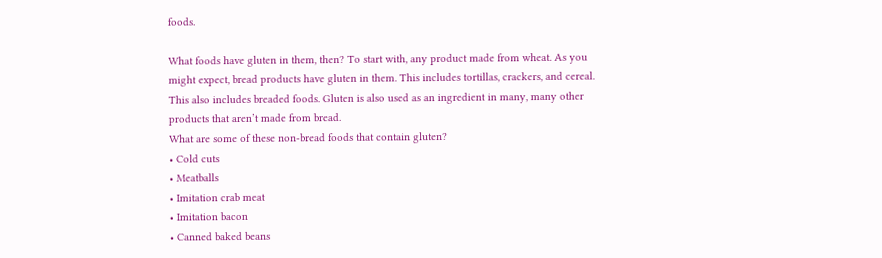foods.

What foods have gluten in them, then? To start with, any product made from wheat. As you might expect, bread products have gluten in them. This includes tortillas, crackers, and cereal. This also includes breaded foods. Gluten is also used as an ingredient in many, many other products that aren’t made from bread.
What are some of these non-bread foods that contain gluten?
• Cold cuts
• Meatballs
• Imitation crab meat
• Imitation bacon
• Canned baked beans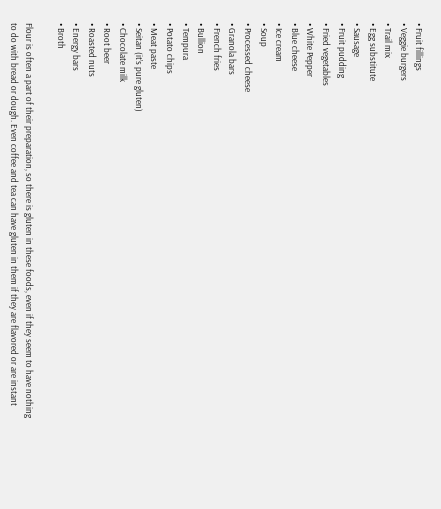• Fruit fillings
• Veggie burgers
• Trail mix
• Egg substitute
• Sausage
• Fruit pudding
• Fried vegetables
• White Pepper
• Blue cheese
• Ice cream
• Soup
• Processed cheese
• Granola bars
• French fries
• Bullion
• Tempura
• Potato chips
• Meat paste
• Seitan (it’s pure gluten)
• Chocolate milk
• Root beer
• Roasted nuts
• Energy bars
• Broth

Flour is often a part of their preparation, so there is gluten in these foods, even if they seem to have nothing to do with bread or dough. Even coffee and tea can have gluten in them if they are flavored or are instant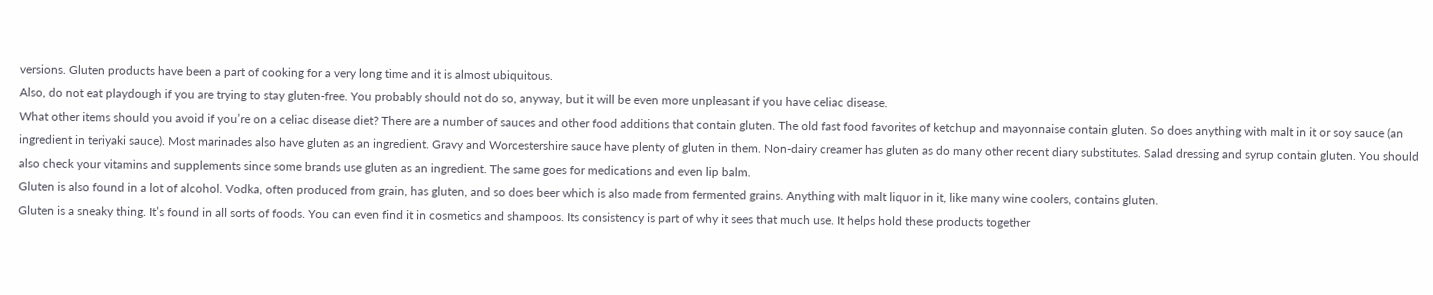versions. Gluten products have been a part of cooking for a very long time and it is almost ubiquitous.
Also, do not eat playdough if you are trying to stay gluten-free. You probably should not do so, anyway, but it will be even more unpleasant if you have celiac disease.
What other items should you avoid if you’re on a celiac disease diet? There are a number of sauces and other food additions that contain gluten. The old fast food favorites of ketchup and mayonnaise contain gluten. So does anything with malt in it or soy sauce (an ingredient in teriyaki sauce). Most marinades also have gluten as an ingredient. Gravy and Worcestershire sauce have plenty of gluten in them. Non-dairy creamer has gluten as do many other recent diary substitutes. Salad dressing and syrup contain gluten. You should also check your vitamins and supplements since some brands use gluten as an ingredient. The same goes for medications and even lip balm.
Gluten is also found in a lot of alcohol. Vodka, often produced from grain, has gluten, and so does beer which is also made from fermented grains. Anything with malt liquor in it, like many wine coolers, contains gluten.
Gluten is a sneaky thing. It’s found in all sorts of foods. You can even find it in cosmetics and shampoos. Its consistency is part of why it sees that much use. It helps hold these products together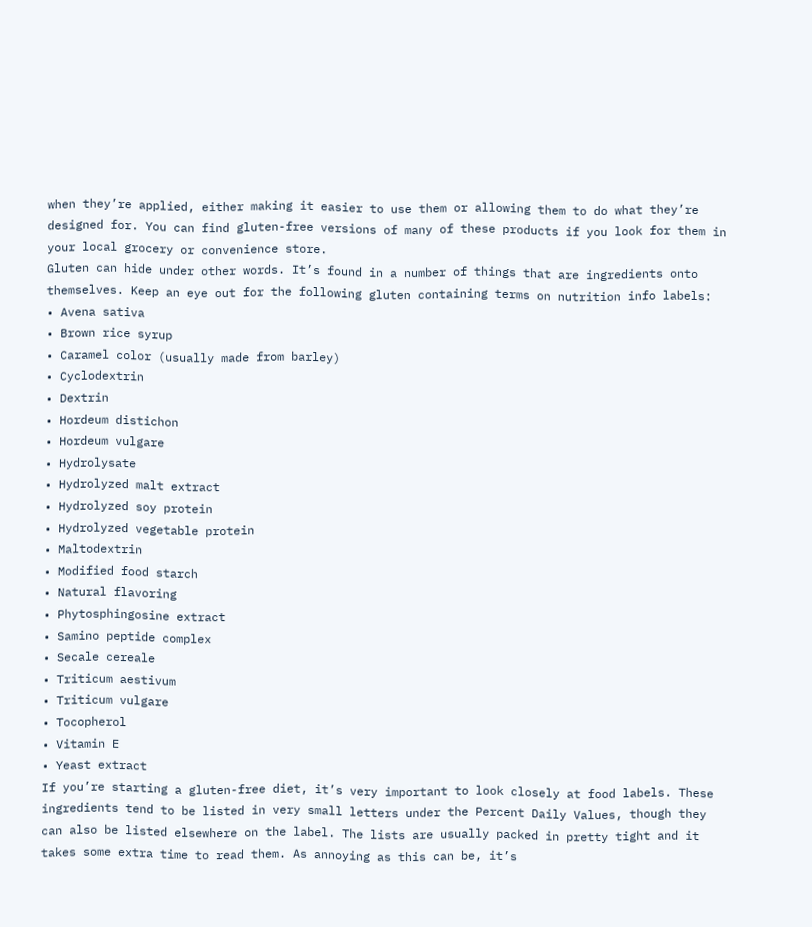when they’re applied, either making it easier to use them or allowing them to do what they’re designed for. You can find gluten-free versions of many of these products if you look for them in your local grocery or convenience store.
Gluten can hide under other words. It’s found in a number of things that are ingredients onto themselves. Keep an eye out for the following gluten containing terms on nutrition info labels:
• Avena sativa
• Brown rice syrup
• Caramel color (usually made from barley)
• Cyclodextrin
• Dextrin
• Hordeum distichon
• Hordeum vulgare
• Hydrolysate
• Hydrolyzed malt extract
• Hydrolyzed soy protein
• Hydrolyzed vegetable protein
• Maltodextrin
• Modified food starch
• Natural flavoring
• Phytosphingosine extract
• Samino peptide complex
• Secale cereale
• Triticum aestivum
• Triticum vulgare
• Tocopherol
• Vitamin E
• Yeast extract
If you’re starting a gluten-free diet, it’s very important to look closely at food labels. These ingredients tend to be listed in very small letters under the Percent Daily Values, though they can also be listed elsewhere on the label. The lists are usually packed in pretty tight and it takes some extra time to read them. As annoying as this can be, it’s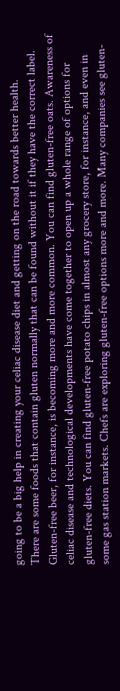going to be a big help in creating your celiac disease diet and getting on the road towards better health.
There are some foods that contain gluten normally that can be found without it if they have the correct label. Gluten-free beer, for instance, is becoming more and more common. You can find gluten-free oats. Awareness of celiac disease and technological developments have come together to open up a whole range of options for gluten-free diets. You can find gluten-free potato chips in almost any grocery store, for instance, and even in some gas station markets. Chefs are exploring gluten-free options more and more. Many companies see gluten-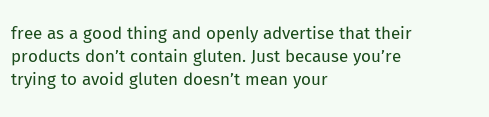free as a good thing and openly advertise that their products don’t contain gluten. Just because you’re trying to avoid gluten doesn’t mean your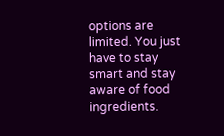options are limited. You just have to stay smart and stay aware of food ingredients.